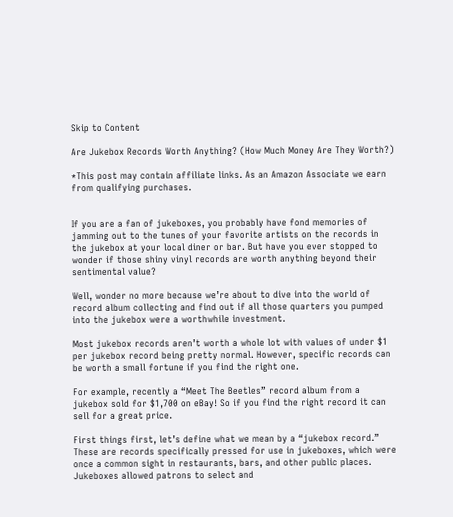Skip to Content

Are Jukebox Records Worth Anything? (How Much Money Are They Worth?)

*This post may contain affiliate links. As an Amazon Associate we earn from qualifying purchases.


If you are a fan of jukeboxes, you probably have fond memories of jamming out to the tunes of your favorite artists on the records in the jukebox at your local diner or bar. But have you ever stopped to wonder if those shiny vinyl records are worth anything beyond their sentimental value?

Well, wonder no more because we’re about to dive into the world of record album collecting and find out if all those quarters you pumped into the jukebox were a worthwhile investment.

Most jukebox records aren’t worth a whole lot with values of under $1 per jukebox record being pretty normal. However, specific records can be worth a small fortune if you find the right one.

For example, recently a “Meet The Beetles” record album from a jukebox sold for $1,700 on eBay! So if you find the right record it can sell for a great price.

First things first, let’s define what we mean by a “jukebox record.” These are records specifically pressed for use in jukeboxes, which were once a common sight in restaurants, bars, and other public places. Jukeboxes allowed patrons to select and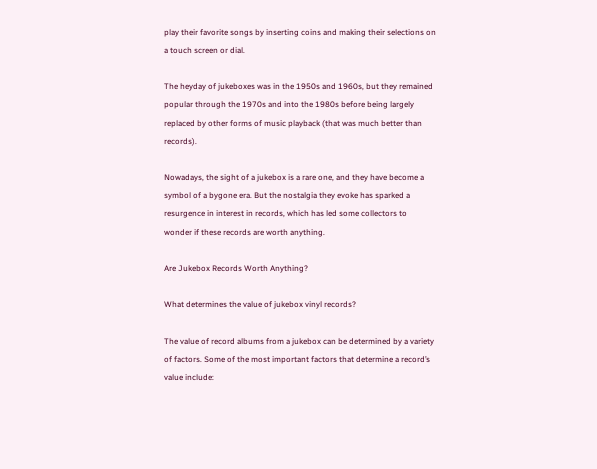play their favorite songs by inserting coins and making their selections on a touch screen or dial.

The heyday of jukeboxes was in the 1950s and 1960s, but they remained popular through the 1970s and into the 1980s before being largely replaced by other forms of music playback (that was much better than records).

Nowadays, the sight of a jukebox is a rare one, and they have become a symbol of a bygone era. But the nostalgia they evoke has sparked a resurgence in interest in records, which has led some collectors to wonder if these records are worth anything.

Are Jukebox Records Worth Anything?

What determines the value of jukebox vinyl records?

The value of record albums from a jukebox can be determined by a variety of factors. Some of the most important factors that determine a record’s value include: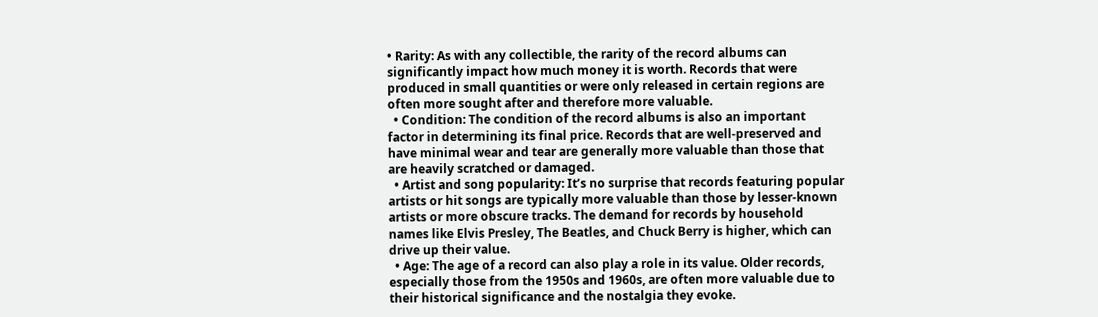• Rarity: As with any collectible, the rarity of the record albums can significantly impact how much money it is worth. Records that were produced in small quantities or were only released in certain regions are often more sought after and therefore more valuable.
  • Condition: The condition of the record albums is also an important factor in determining its final price. Records that are well-preserved and have minimal wear and tear are generally more valuable than those that are heavily scratched or damaged.
  • Artist and song popularity: It’s no surprise that records featuring popular artists or hit songs are typically more valuable than those by lesser-known artists or more obscure tracks. The demand for records by household names like Elvis Presley, The Beatles, and Chuck Berry is higher, which can drive up their value.
  • Age: The age of a record can also play a role in its value. Older records, especially those from the 1950s and 1960s, are often more valuable due to their historical significance and the nostalgia they evoke.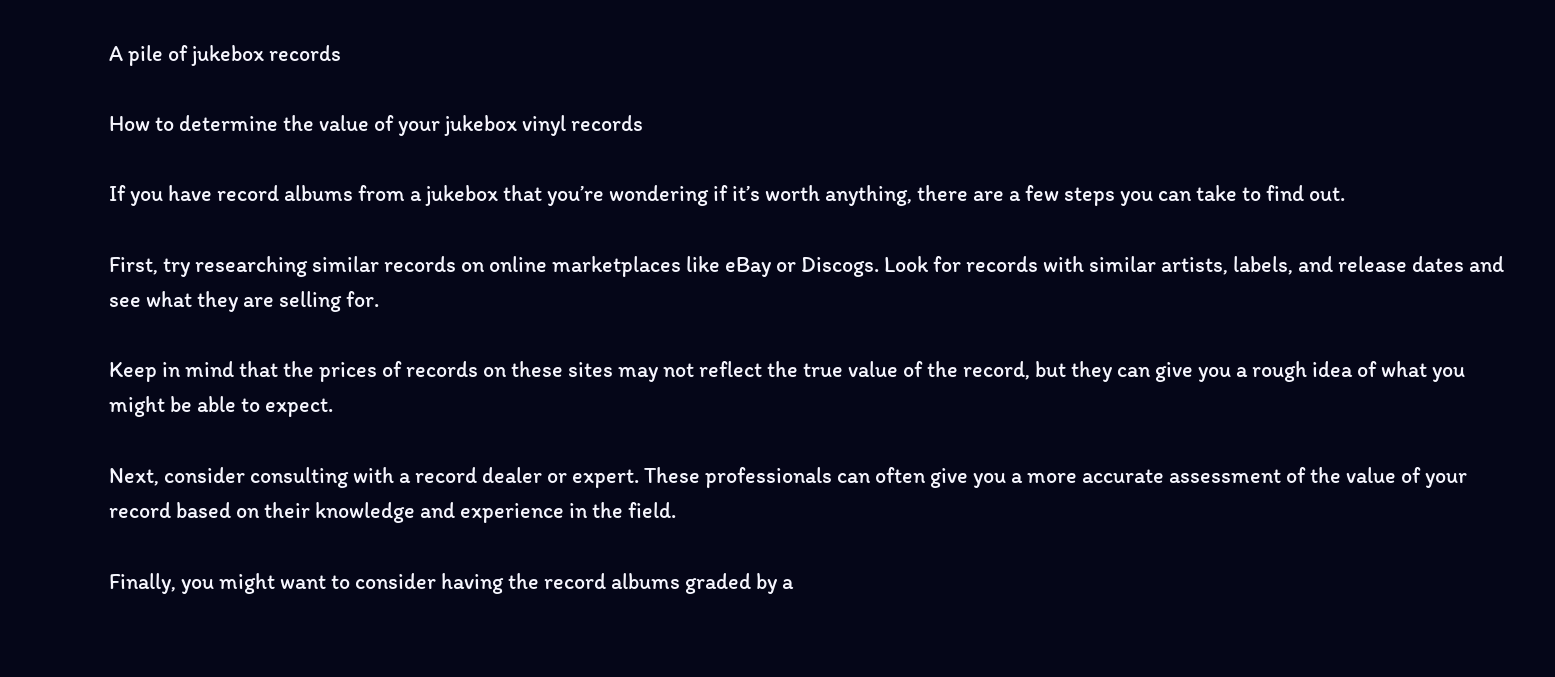A pile of jukebox records

How to determine the value of your jukebox vinyl records

If you have record albums from a jukebox that you’re wondering if it’s worth anything, there are a few steps you can take to find out.

First, try researching similar records on online marketplaces like eBay or Discogs. Look for records with similar artists, labels, and release dates and see what they are selling for.

Keep in mind that the prices of records on these sites may not reflect the true value of the record, but they can give you a rough idea of what you might be able to expect.

Next, consider consulting with a record dealer or expert. These professionals can often give you a more accurate assessment of the value of your record based on their knowledge and experience in the field.

Finally, you might want to consider having the record albums graded by a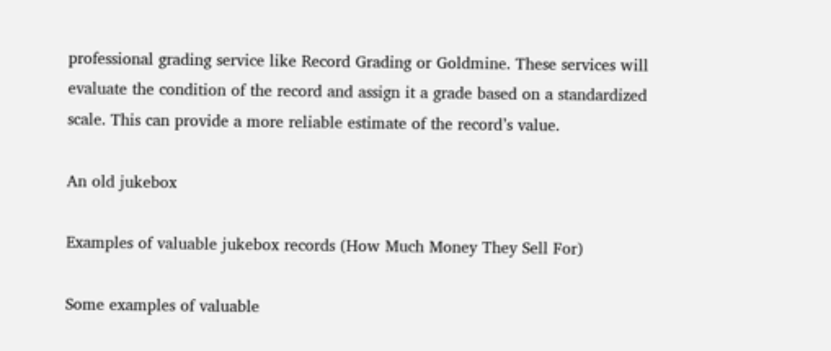professional grading service like Record Grading or Goldmine. These services will evaluate the condition of the record and assign it a grade based on a standardized scale. This can provide a more reliable estimate of the record’s value.

An old jukebox

Examples of valuable jukebox records (How Much Money They Sell For)

Some examples of valuable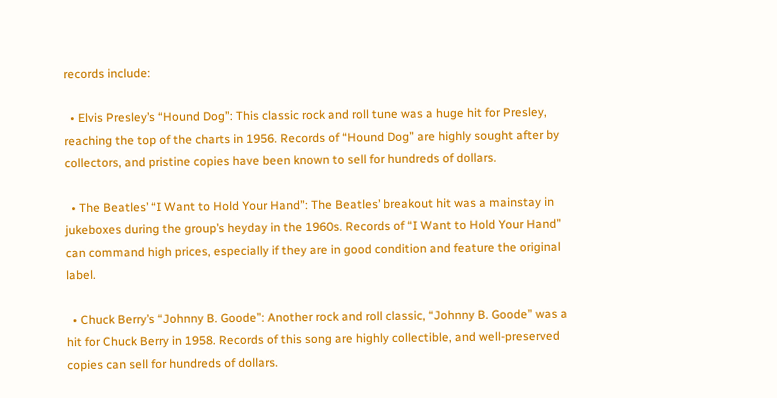records include:

  • Elvis Presley’s “Hound Dog”: This classic rock and roll tune was a huge hit for Presley, reaching the top of the charts in 1956. Records of “Hound Dog” are highly sought after by collectors, and pristine copies have been known to sell for hundreds of dollars.

  • The Beatles’ “I Want to Hold Your Hand”: The Beatles’ breakout hit was a mainstay in jukeboxes during the group’s heyday in the 1960s. Records of “I Want to Hold Your Hand” can command high prices, especially if they are in good condition and feature the original label.

  • Chuck Berry’s “Johnny B. Goode”: Another rock and roll classic, “Johnny B. Goode” was a hit for Chuck Berry in 1958. Records of this song are highly collectible, and well-preserved copies can sell for hundreds of dollars.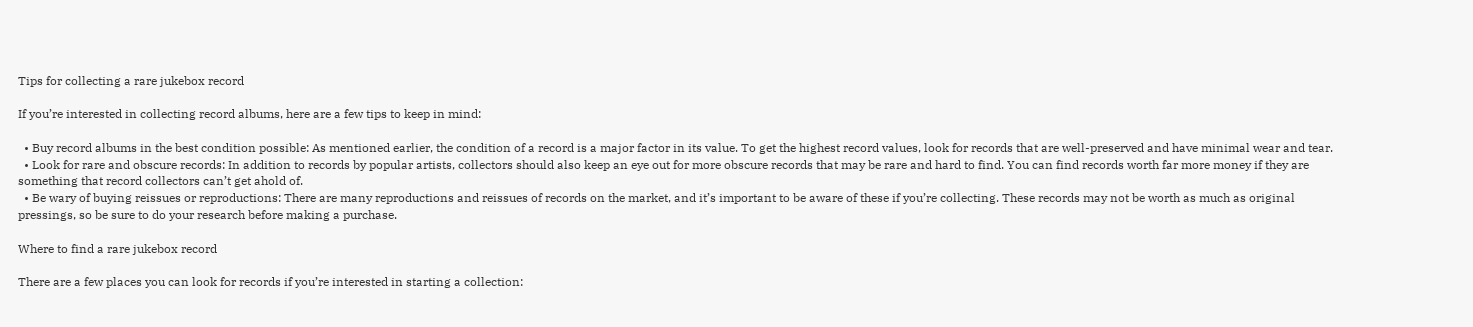Tips for collecting a rare jukebox record

If you’re interested in collecting record albums, here are a few tips to keep in mind:

  • Buy record albums in the best condition possible: As mentioned earlier, the condition of a record is a major factor in its value. To get the highest record values, look for records that are well-preserved and have minimal wear and tear.
  • Look for rare and obscure records: In addition to records by popular artists, collectors should also keep an eye out for more obscure records that may be rare and hard to find. You can find records worth far more money if they are something that record collectors can’t get ahold of.
  • Be wary of buying reissues or reproductions: There are many reproductions and reissues of records on the market, and it’s important to be aware of these if you’re collecting. These records may not be worth as much as original pressings, so be sure to do your research before making a purchase.

Where to find a rare jukebox record

There are a few places you can look for records if you’re interested in starting a collection: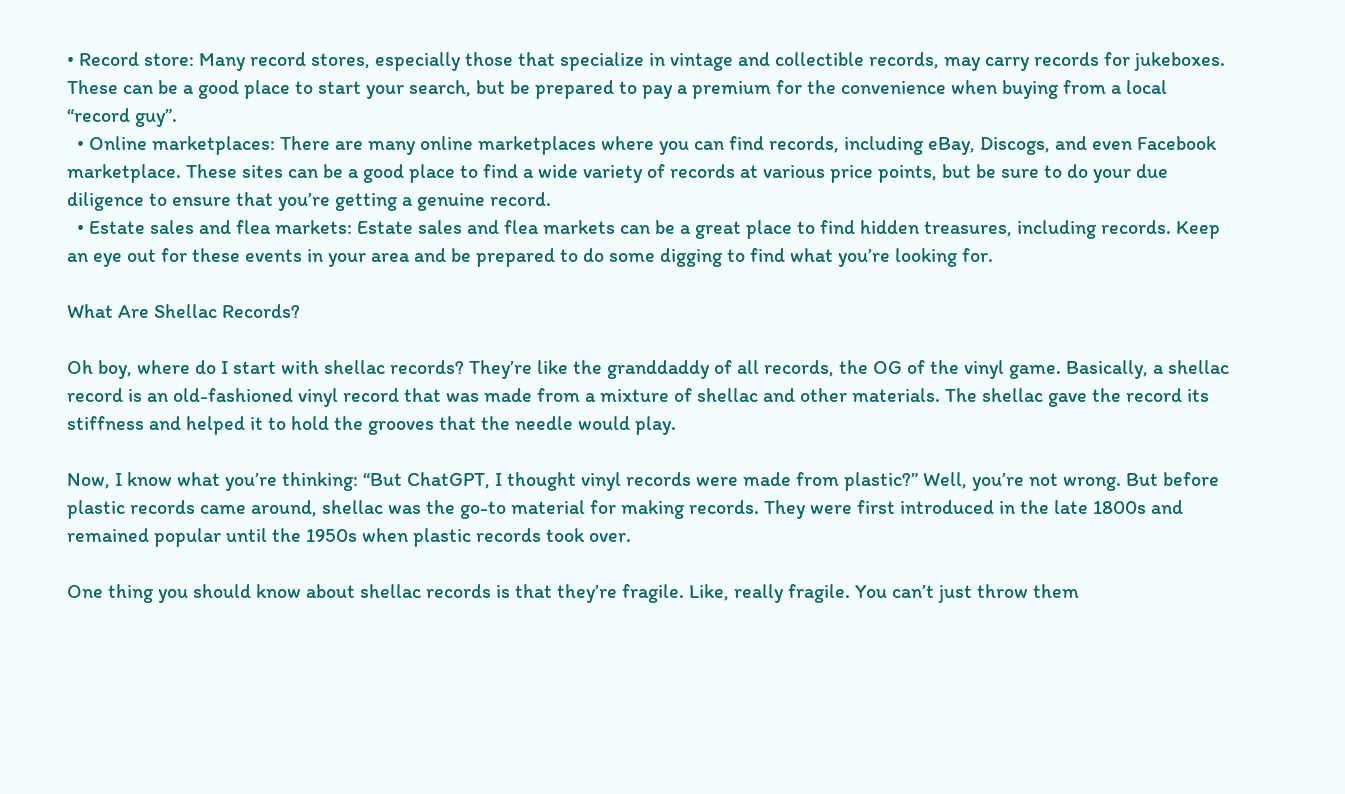• Record store: Many record stores, especially those that specialize in vintage and collectible records, may carry records for jukeboxes. These can be a good place to start your search, but be prepared to pay a premium for the convenience when buying from a local “record guy”.
  • Online marketplaces: There are many online marketplaces where you can find records, including eBay, Discogs, and even Facebook marketplace. These sites can be a good place to find a wide variety of records at various price points, but be sure to do your due diligence to ensure that you’re getting a genuine record.
  • Estate sales and flea markets: Estate sales and flea markets can be a great place to find hidden treasures, including records. Keep an eye out for these events in your area and be prepared to do some digging to find what you’re looking for.

What Are Shellac Records?

Oh boy, where do I start with shellac records? They’re like the granddaddy of all records, the OG of the vinyl game. Basically, a shellac record is an old-fashioned vinyl record that was made from a mixture of shellac and other materials. The shellac gave the record its stiffness and helped it to hold the grooves that the needle would play.

Now, I know what you’re thinking: “But ChatGPT, I thought vinyl records were made from plastic?” Well, you’re not wrong. But before plastic records came around, shellac was the go-to material for making records. They were first introduced in the late 1800s and remained popular until the 1950s when plastic records took over.

One thing you should know about shellac records is that they’re fragile. Like, really fragile. You can’t just throw them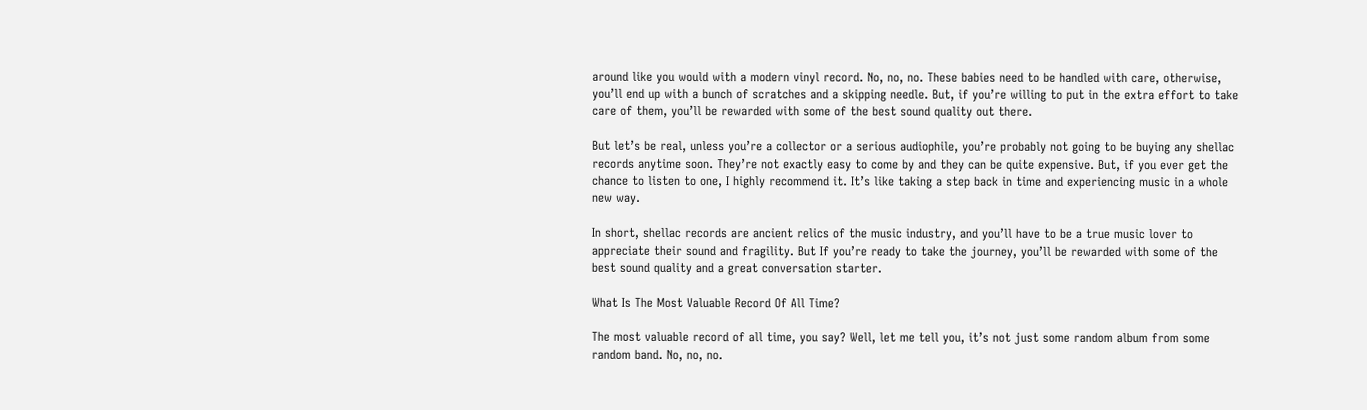around like you would with a modern vinyl record. No, no, no. These babies need to be handled with care, otherwise, you’ll end up with a bunch of scratches and a skipping needle. But, if you’re willing to put in the extra effort to take care of them, you’ll be rewarded with some of the best sound quality out there.

But let’s be real, unless you’re a collector or a serious audiophile, you’re probably not going to be buying any shellac records anytime soon. They’re not exactly easy to come by and they can be quite expensive. But, if you ever get the chance to listen to one, I highly recommend it. It’s like taking a step back in time and experiencing music in a whole new way.

In short, shellac records are ancient relics of the music industry, and you’ll have to be a true music lover to appreciate their sound and fragility. But If you’re ready to take the journey, you’ll be rewarded with some of the best sound quality and a great conversation starter.

What Is The Most Valuable Record Of All Time?

The most valuable record of all time, you say? Well, let me tell you, it’s not just some random album from some random band. No, no, no.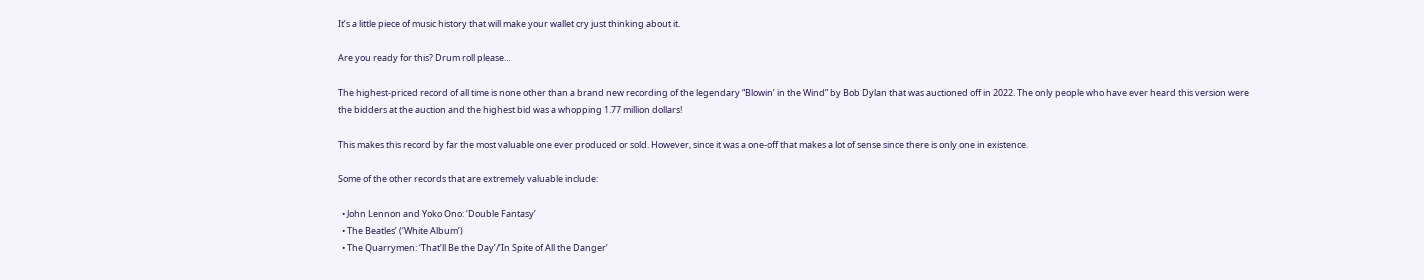It’s a little piece of music history that will make your wallet cry just thinking about it.

Are you ready for this? Drum roll please…

The highest-priced record of all time is none other than a brand new recording of the legendary “Blowin’ in the Wind” by Bob Dylan that was auctioned off in 2022. The only people who have ever heard this version were the bidders at the auction and the highest bid was a whopping 1.77 million dollars!

This makes this record by far the most valuable one ever produced or sold. However, since it was a one-off that makes a lot of sense since there is only one in existence.

Some of the other records that are extremely valuable include:

  • John Lennon and Yoko Ono: ‘Double Fantasy’
  • The Beatles’ (‘White Album’)
  • The Quarrymen: ‘That’ll Be the Day’/’In Spite of All the Danger’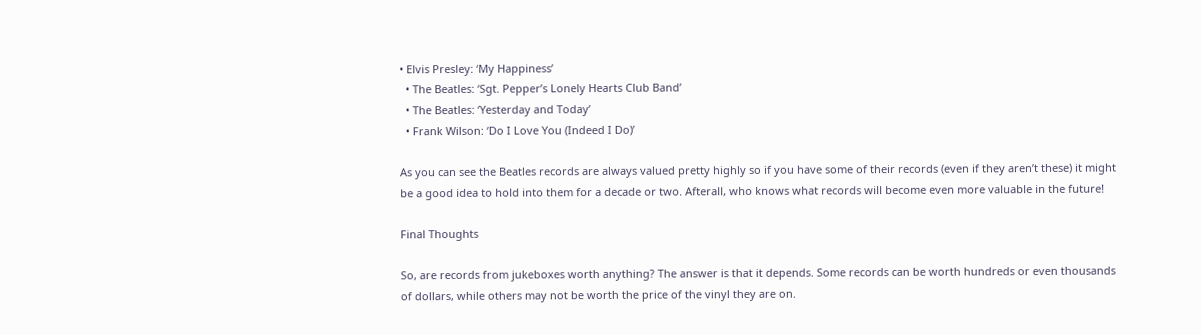• Elvis Presley: ‘My Happiness’
  • The Beatles: ‘Sgt. Pepper’s Lonely Hearts Club Band’
  • The Beatles: ‘Yesterday and Today’
  • Frank Wilson: ‘Do I Love You (Indeed I Do)’

As you can see the Beatles records are always valued pretty highly so if you have some of their records (even if they aren’t these) it might be a good idea to hold into them for a decade or two. Afterall, who knows what records will become even more valuable in the future!

Final Thoughts

So, are records from jukeboxes worth anything? The answer is that it depends. Some records can be worth hundreds or even thousands of dollars, while others may not be worth the price of the vinyl they are on.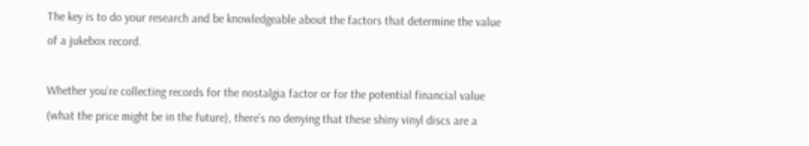The key is to do your research and be knowledgeable about the factors that determine the value of a jukebox record.

Whether you’re collecting records for the nostalgia factor or for the potential financial value (what the price might be in the future), there’s no denying that these shiny vinyl discs are a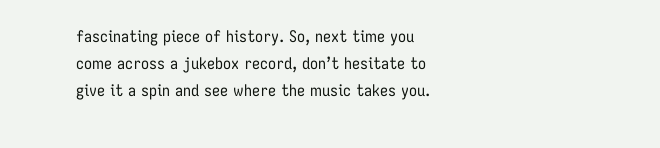fascinating piece of history. So, next time you come across a jukebox record, don’t hesitate to give it a spin and see where the music takes you.